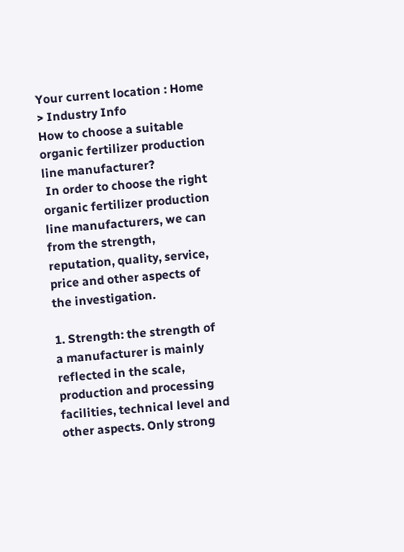Your current location : Home > Industry Info
How to choose a suitable organic fertilizer production line manufacturer?
 In order to choose the right organic fertilizer production line manufacturers, we can from the strength, reputation, quality, service, price and other aspects of the investigation.

1. Strength: the strength of a manufacturer is mainly reflected in the scale, production and processing facilities, technical level and other aspects. Only strong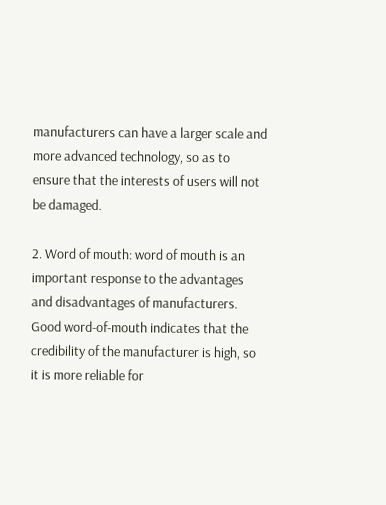manufacturers can have a larger scale and more advanced technology, so as to ensure that the interests of users will not be damaged.

2. Word of mouth: word of mouth is an important response to the advantages and disadvantages of manufacturers. Good word-of-mouth indicates that the credibility of the manufacturer is high, so it is more reliable for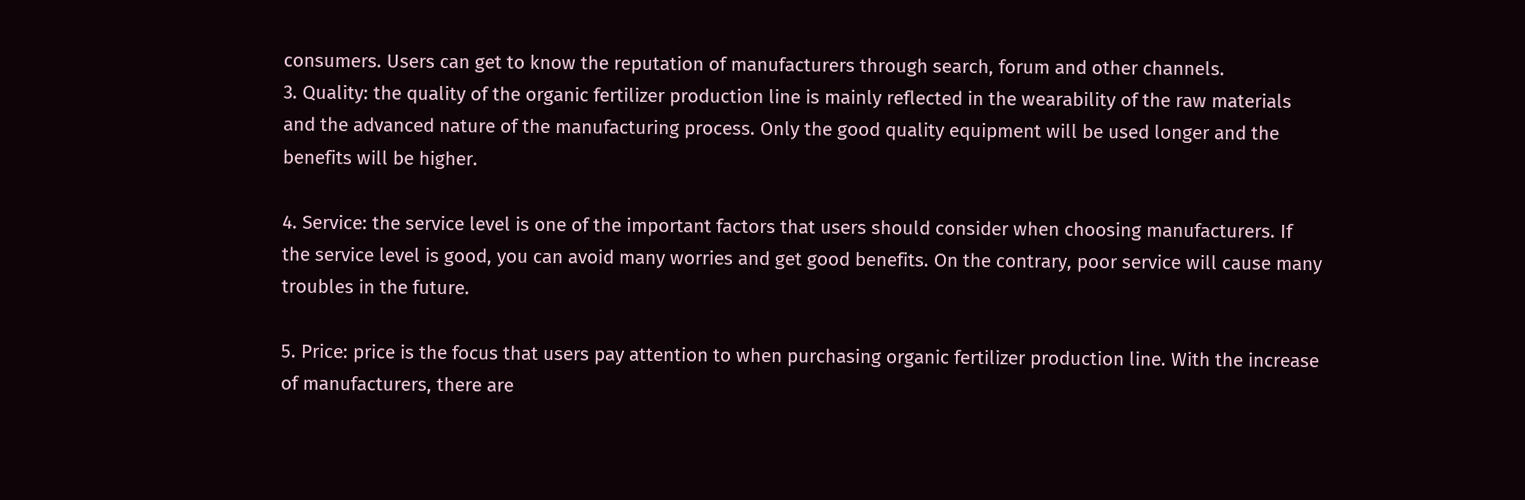consumers. Users can get to know the reputation of manufacturers through search, forum and other channels.
3. Quality: the quality of the organic fertilizer production line is mainly reflected in the wearability of the raw materials and the advanced nature of the manufacturing process. Only the good quality equipment will be used longer and the benefits will be higher.

4. Service: the service level is one of the important factors that users should consider when choosing manufacturers. If the service level is good, you can avoid many worries and get good benefits. On the contrary, poor service will cause many troubles in the future.

5. Price: price is the focus that users pay attention to when purchasing organic fertilizer production line. With the increase of manufacturers, there are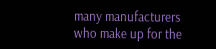many manufacturers who make up for the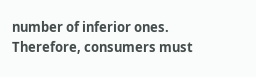number of inferior ones. Therefore, consumers must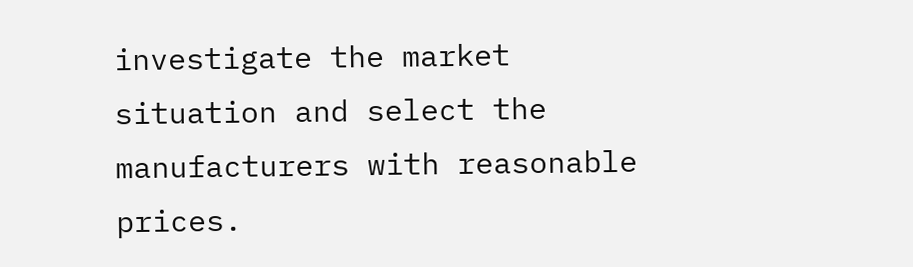investigate the market situation and select the manufacturers with reasonable prices.